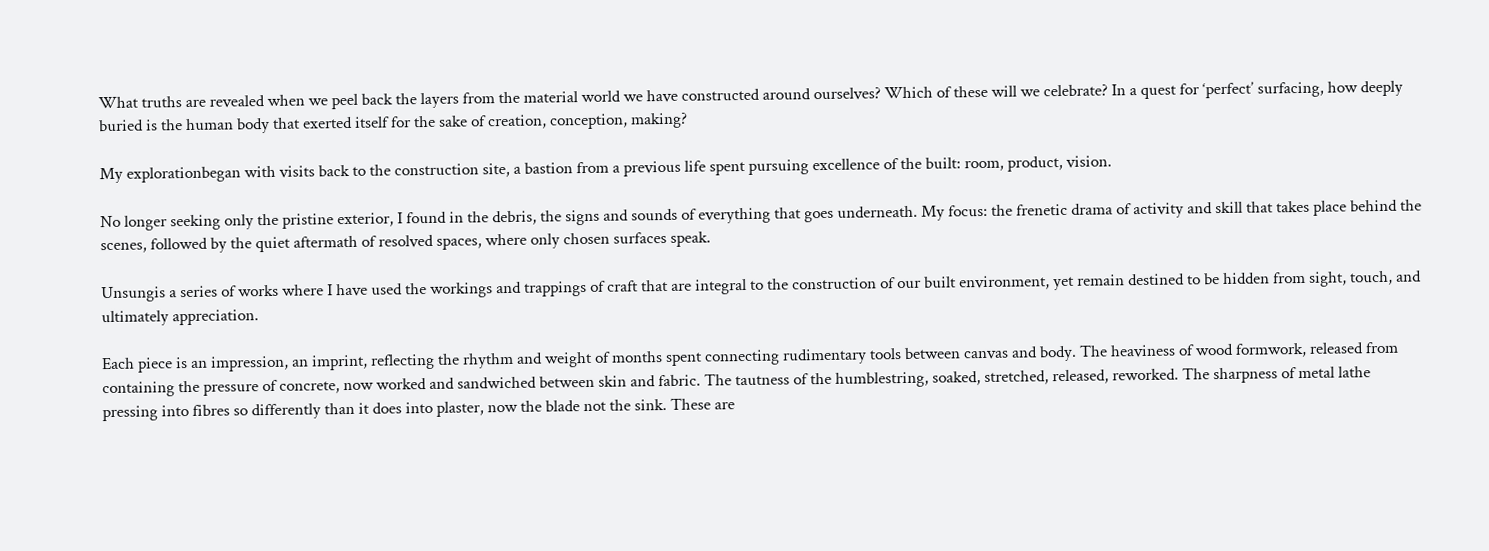What truths are revealed when we peel back the layers from the material world we have constructed around ourselves? Which of these will we celebrate? In a quest for ‘perfect’ surfacing, how deeply buried is the human body that exerted itself for the sake of creation, conception, making?

My explorationbegan with visits back to the construction site, a bastion from a previous life spent pursuing excellence of the built: room, product, vision.

No longer seeking only the pristine exterior, I found in the debris, the signs and sounds of everything that goes underneath. My focus: the frenetic drama of activity and skill that takes place behind the scenes, followed by the quiet aftermath of resolved spaces, where only chosen surfaces speak.

Unsungis a series of works where I have used the workings and trappings of craft that are integral to the construction of our built environment, yet remain destined to be hidden from sight, touch, and ultimately appreciation.

Each piece is an impression, an imprint, reflecting the rhythm and weight of months spent connecting rudimentary tools between canvas and body. The heaviness of wood formwork, released from containing the pressure of concrete, now worked and sandwiched between skin and fabric. The tautness of the humblestring, soaked, stretched, released, reworked. The sharpness of metal lathe pressing into fibres so differently than it does into plaster, now the blade not the sink. These are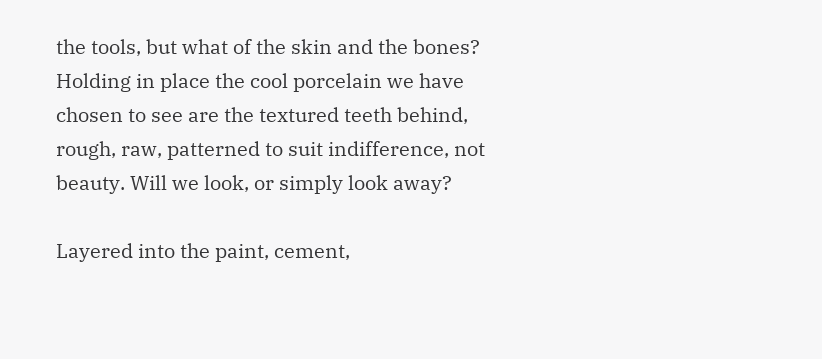the tools, but what of the skin and the bones? Holding in place the cool porcelain we have chosen to see are the textured teeth behind, rough, raw, patterned to suit indifference, not beauty. Will we look, or simply look away?

Layered into the paint, cement,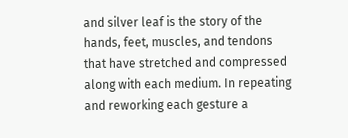and silver leaf is the story of the hands, feet, muscles, and tendons that have stretched and compressed along with each medium. In repeating and reworking each gesture a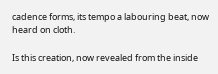cadence forms, its tempo a labouring beat, now heard on cloth.

Is this creation, now revealed from the inside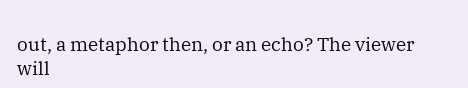out, a metaphor then, or an echo? The viewer will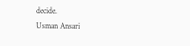decide.                                                                                                                                                                                                                                                                    Usman Ansari